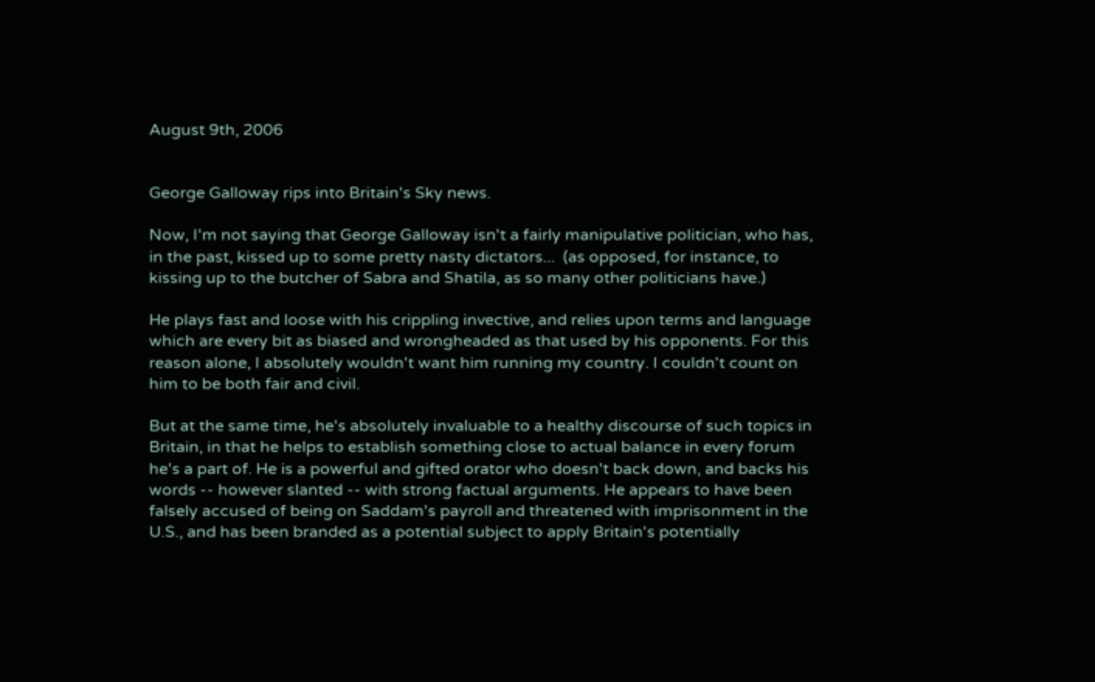August 9th, 2006


George Galloway rips into Britain's Sky news.

Now, I'm not saying that George Galloway isn't a fairly manipulative politician, who has, in the past, kissed up to some pretty nasty dictators...  (as opposed, for instance, to kissing up to the butcher of Sabra and Shatila, as so many other politicians have.)

He plays fast and loose with his crippling invective, and relies upon terms and language which are every bit as biased and wrongheaded as that used by his opponents. For this reason alone, I absolutely wouldn't want him running my country. I couldn't count on him to be both fair and civil.

But at the same time, he's absolutely invaluable to a healthy discourse of such topics in Britain, in that he helps to establish something close to actual balance in every forum he's a part of. He is a powerful and gifted orator who doesn't back down, and backs his words -- however slanted -- with strong factual arguments. He appears to have been falsely accused of being on Saddam's payroll and threatened with imprisonment in the U.S., and has been branded as a potential subject to apply Britain's potentially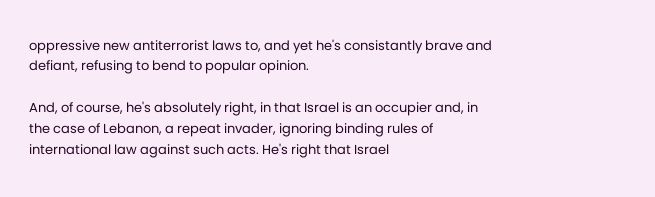oppressive new antiterrorist laws to, and yet he's consistantly brave and defiant, refusing to bend to popular opinion.

And, of course, he's absolutely right, in that Israel is an occupier and, in the case of Lebanon, a repeat invader, ignoring binding rules of international law against such acts. He's right that Israel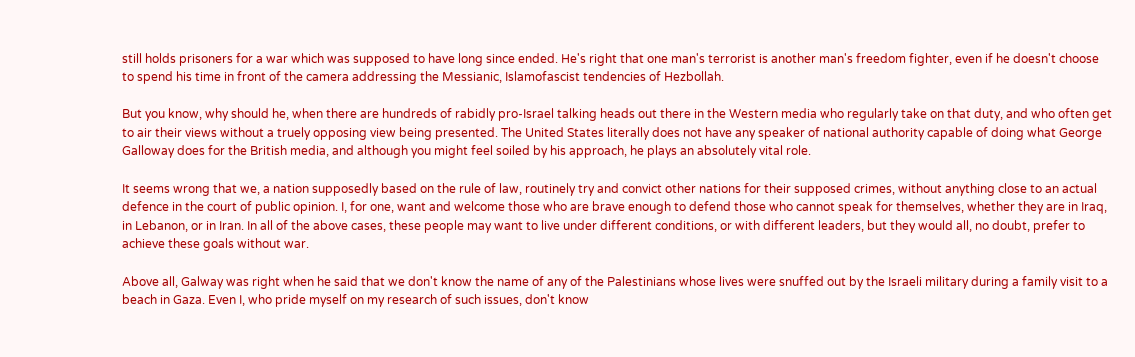still holds prisoners for a war which was supposed to have long since ended. He's right that one man's terrorist is another man's freedom fighter, even if he doesn't choose to spend his time in front of the camera addressing the Messianic, Islamofascist tendencies of Hezbollah.

But you know, why should he, when there are hundreds of rabidly pro-Israel talking heads out there in the Western media who regularly take on that duty, and who often get to air their views without a truely opposing view being presented. The United States literally does not have any speaker of national authority capable of doing what George Galloway does for the British media, and although you might feel soiled by his approach, he plays an absolutely vital role.

It seems wrong that we, a nation supposedly based on the rule of law, routinely try and convict other nations for their supposed crimes, without anything close to an actual defence in the court of public opinion. I, for one, want and welcome those who are brave enough to defend those who cannot speak for themselves, whether they are in Iraq, in Lebanon, or in Iran. In all of the above cases, these people may want to live under different conditions, or with different leaders, but they would all, no doubt, prefer to achieve these goals without war.

Above all, Galway was right when he said that we don't know the name of any of the Palestinians whose lives were snuffed out by the Israeli military during a family visit to a beach in Gaza. Even I, who pride myself on my research of such issues, don't know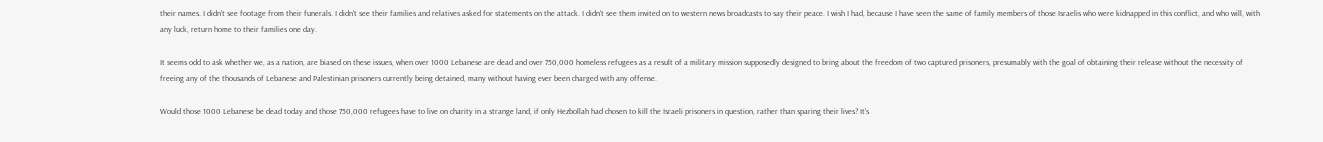their names. I didn't see footage from their funerals. I didn't see their families and relatives asked for statements on the attack. I didn't see them invited on to western news broadcasts to say their peace. I wish I had, because I have seen the same of family members of those Israelis who were kidnapped in this conflict, and who will, with any luck, return home to their families one day.

It seems odd to ask whether we, as a nation, are biased on these issues, when over 1000 Lebanese are dead and over 750,000 homeless refugees as a result of a military mission supposedly designed to bring about the freedom of two captured prisoners, presumably with the goal of obtaining their release without the necessity of freeing any of the thousands of Lebanese and Palestinian prisoners currently being detained, many without having ever been charged with any offense.

Would those 1000 Lebanese be dead today and those 750,000 refugees have to live on charity in a strange land, if only Hezbollah had chosen to kill the Israeli prisoners in question, rather than sparing their lives? It's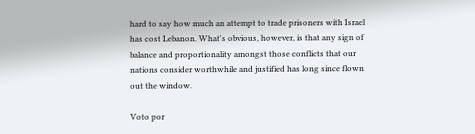hard to say how much an attempt to trade prisoners with Israel has cost Lebanon. What's obvious, however, is that any sign of balance and proportionality amongst those conflicts that our nations consider worthwhile and justified has long since flown out the window.

Voto por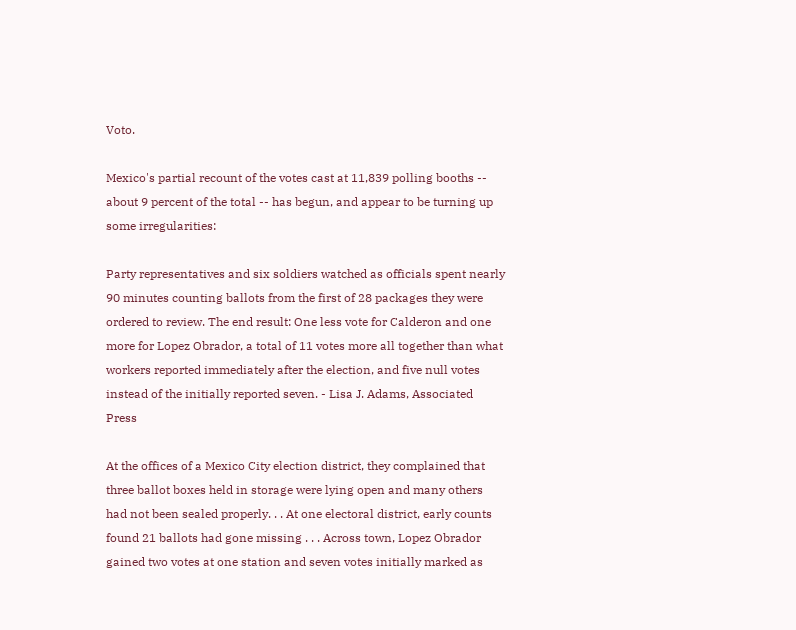Voto.

Mexico's partial recount of the votes cast at 11,839 polling booths -- about 9 percent of the total -- has begun, and appear to be turning up some irregularities:

Party representatives and six soldiers watched as officials spent nearly 90 minutes counting ballots from the first of 28 packages they were ordered to review. The end result: One less vote for Calderon and one more for Lopez Obrador, a total of 11 votes more all together than what workers reported immediately after the election, and five null votes instead of the initially reported seven. - Lisa J. Adams, Associated Press

At the offices of a Mexico City election district, they complained that three ballot boxes held in storage were lying open and many others had not been sealed properly. . . At one electoral district, early counts found 21 ballots had gone missing . . . Across town, Lopez Obrador gained two votes at one station and seven votes initially marked as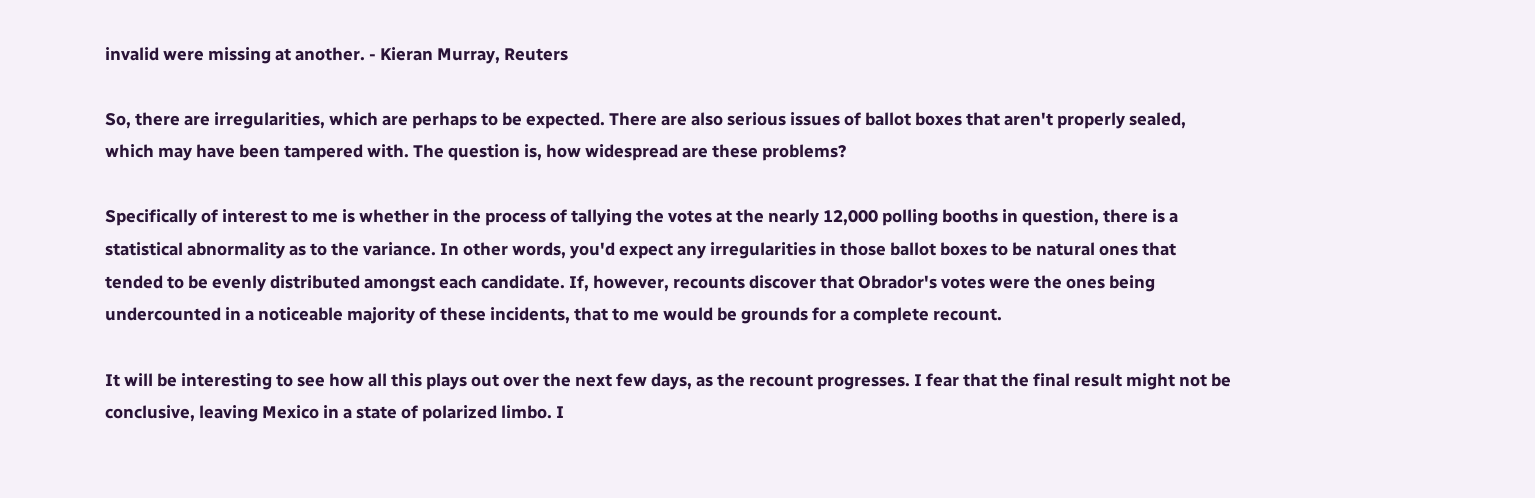invalid were missing at another. - Kieran Murray, Reuters

So, there are irregularities, which are perhaps to be expected. There are also serious issues of ballot boxes that aren't properly sealed, which may have been tampered with. The question is, how widespread are these problems?

Specifically of interest to me is whether in the process of tallying the votes at the nearly 12,000 polling booths in question, there is a statistical abnormality as to the variance. In other words, you'd expect any irregularities in those ballot boxes to be natural ones that tended to be evenly distributed amongst each candidate. If, however, recounts discover that Obrador's votes were the ones being undercounted in a noticeable majority of these incidents, that to me would be grounds for a complete recount.

It will be interesting to see how all this plays out over the next few days, as the recount progresses. I fear that the final result might not be conclusive, leaving Mexico in a state of polarized limbo. I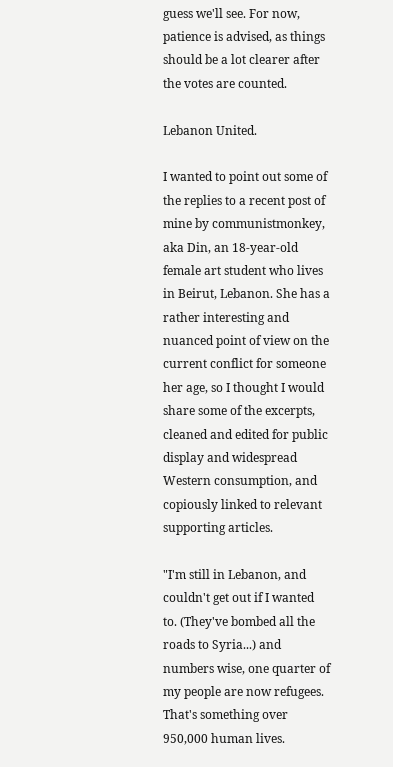guess we'll see. For now, patience is advised, as things should be a lot clearer after the votes are counted.

Lebanon United.

I wanted to point out some of the replies to a recent post of mine by communistmonkey, aka Din, an 18-year-old female art student who lives in Beirut, Lebanon. She has a rather interesting and nuanced point of view on the current conflict for someone her age, so I thought I would share some of the excerpts, cleaned and edited for public display and widespread Western consumption, and copiously linked to relevant supporting articles.

"I'm still in Lebanon, and couldn't get out if I wanted to. (They've bombed all the roads to Syria...) and numbers wise, one quarter of my people are now refugees. That's something over 950,000 human lives.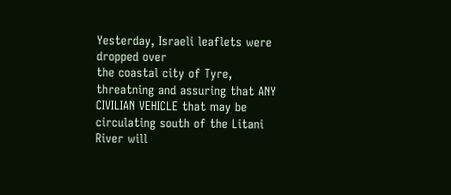Yesterday, Israeli leaflets were dropped over
the coastal city of Tyre, threatning and assuring that ANY CIVILIAN VEHICLE that may be circulating south of the Litani River will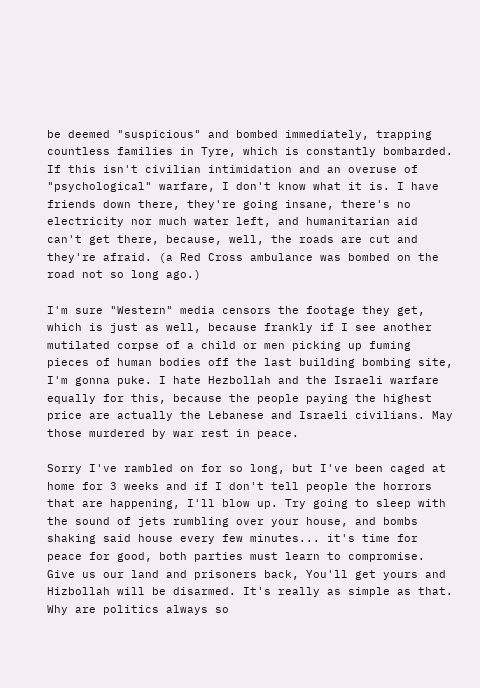be deemed "suspicious" and bombed immediately, trapping countless families in Tyre, which is constantly bombarded. If this isn't civilian intimidation and an overuse of "psychological" warfare, I don't know what it is. I have friends down there, they're going insane, there's no electricity nor much water left, and humanitarian aid can't get there, because, well, the roads are cut and they're afraid. (a Red Cross ambulance was bombed on the road not so long ago.)

I'm sure "Western" media censors the footage they get, which is just as well, because frankly if I see another mutilated corpse of a child or men picking up fuming pieces of human bodies off the last building bombing site, I'm gonna puke. I hate Hezbollah and the Israeli warfare equally for this, because the people paying the highest price are actually the Lebanese and Israeli civilians. May those murdered by war rest in peace.

Sorry I've rambled on for so long, but I've been caged at home for 3 weeks and if I don't tell people the horrors that are happening, I'll blow up. Try going to sleep with the sound of jets rumbling over your house, and bombs shaking said house every few minutes... it's time for peace for good, both parties must learn to compromise. Give us our land and prisoners back, You'll get yours and Hizbollah will be disarmed. It's really as simple as that. Why are politics always so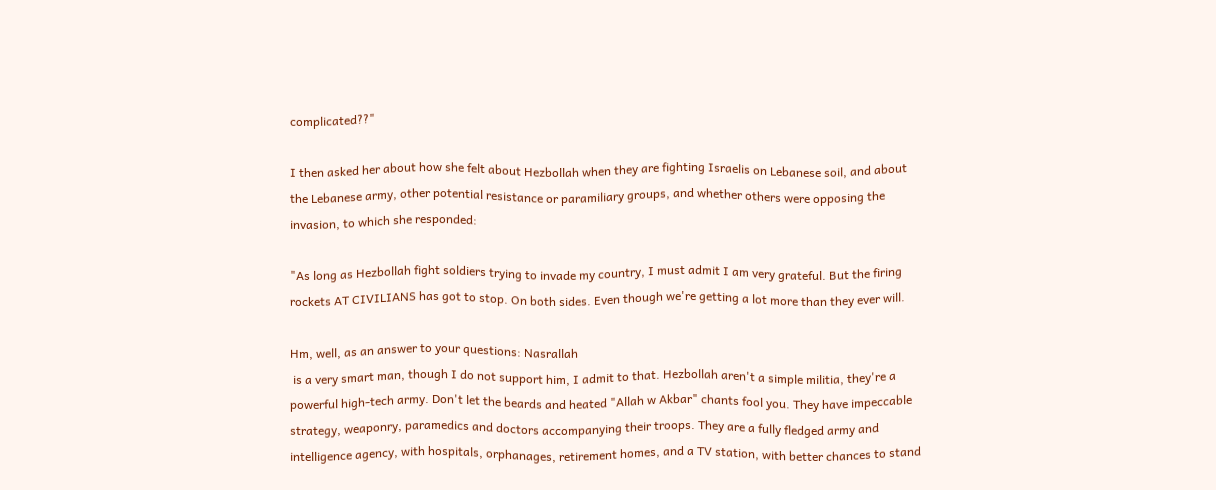complicated??"

I then asked her about how she felt about Hezbollah when they are fighting Israelis on Lebanese soil, and about the Lebanese army, other potential resistance or paramiliary groups, and whether others were opposing the invasion, to which she responded:

"As long as Hezbollah fight soldiers trying to invade my country, I must admit I am very grateful. But the firing rockets AT CIVILIANS has got to stop. On both sides. Even though we're getting a lot more than they ever will.

Hm, well, as an answer to your questions: Nasrallah
 is a very smart man, though I do not support him, I admit to that. Hezbollah aren't a simple militia, they're a powerful high-tech army. Don't let the beards and heated "Allah w Akbar" chants fool you. They have impeccable strategy, weaponry, paramedics and doctors accompanying their troops. They are a fully fledged army and intelligence agency, with hospitals, orphanages, retirement homes, and a TV station, with better chances to stand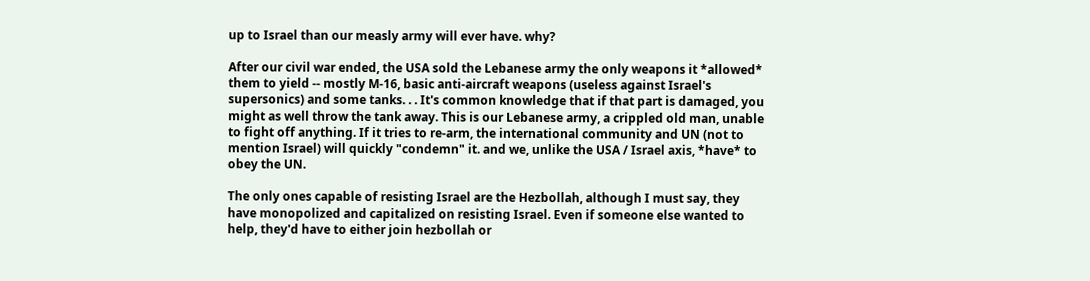up to Israel than our measly army will ever have. why?

After our civil war ended, the USA sold the Lebanese army the only weapons it *allowed* them to yield -- mostly M-16, basic anti-aircraft weapons (useless against Israel's supersonics) and some tanks. . . It's common knowledge that if that part is damaged, you might as well throw the tank away. This is our Lebanese army, a crippled old man, unable to fight off anything. If it tries to re-arm, the international community and UN (not to mention Israel) will quickly "condemn" it. and we, unlike the USA / Israel axis, *have* to obey the UN.

The only ones capable of resisting Israel are the Hezbollah, although I must say, they have monopolized and capitalized on resisting Israel. Even if someone else wanted to help, they'd have to either join hezbollah or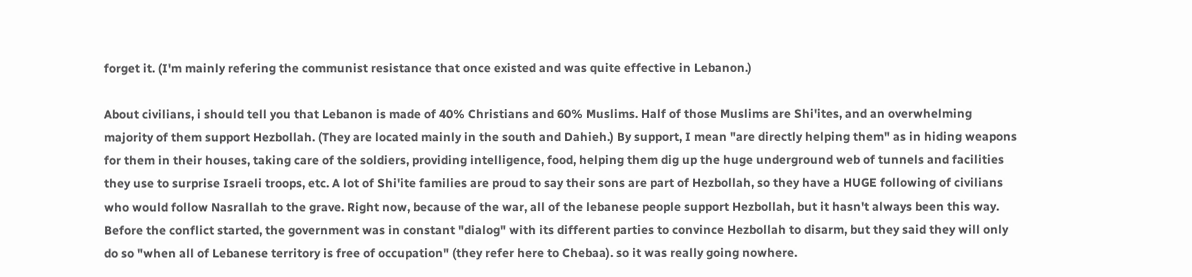forget it. (I'm mainly refering the communist resistance that once existed and was quite effective in Lebanon.)

About civilians, i should tell you that Lebanon is made of 40% Christians and 60% Muslims. Half of those Muslims are Shi'ites, and an overwhelming majority of them support Hezbollah. (They are located mainly in the south and Dahieh.) By support, I mean "are directly helping them" as in hiding weapons for them in their houses, taking care of the soldiers, providing intelligence, food, helping them dig up the huge underground web of tunnels and facilities they use to surprise Israeli troops, etc. A lot of Shi'ite families are proud to say their sons are part of Hezbollah, so they have a HUGE following of civilians who would follow Nasrallah to the grave. Right now, because of the war, all of the lebanese people support Hezbollah, but it hasn't always been this way. Before the conflict started, the government was in constant "dialog" with its different parties to convince Hezbollah to disarm, but they said they will only do so "when all of Lebanese territory is free of occupation" (they refer here to Chebaa). so it was really going nowhere.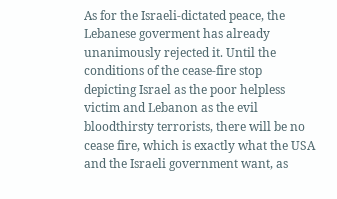As for the Israeli-dictated peace, the Lebanese goverment has already unanimously rejected it. Until the conditions of the cease-fire stop depicting Israel as the poor helpless victim and Lebanon as the evil bloodthirsty terrorists, there will be no cease fire, which is exactly what the USA and the Israeli government want, as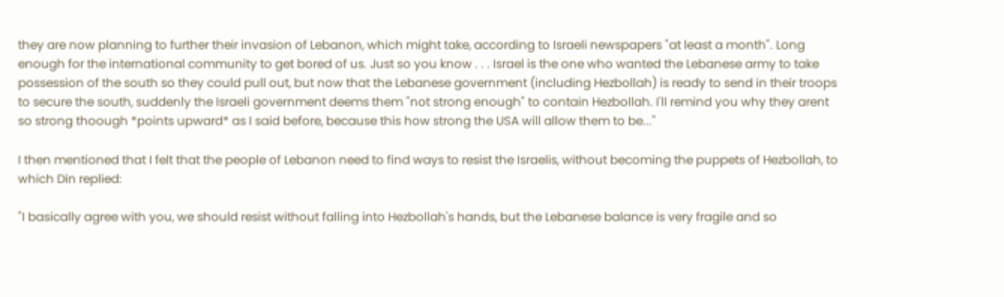they are now planning to further their invasion of Lebanon, which might take, according to Israeli newspapers "at least a month". Long enough for the international community to get bored of us. Just so you know . . . Israel is the one who wanted the Lebanese army to take possession of the south so they could pull out, but now that the Lebanese government (including Hezbollah) is ready to send in their troops to secure the south, suddenly the Israeli government deems them "not strong enough" to contain Hezbollah. I'll remind you why they arent so strong thoough *points upward* as I said before, because this how strong the USA will allow them to be..."

I then mentioned that I felt that the people of Lebanon need to find ways to resist the Israelis, without becoming the puppets of Hezbollah, to which Din replied:

"I basically agree with you, we should resist without falling into Hezbollah's hands, but the Lebanese balance is very fragile and so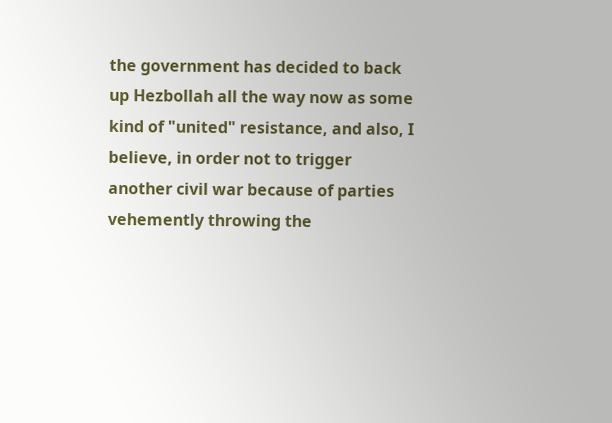the government has decided to back up Hezbollah all the way now as some kind of "united" resistance, and also, I believe, in order not to trigger another civil war because of parties vehemently throwing the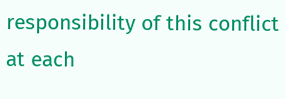responsibility of this conflict at each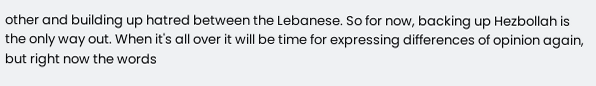other and building up hatred between the Lebanese. So for now, backing up Hezbollah is the only way out. When it's all over it will be time for expressing differences of opinion again, but right now the words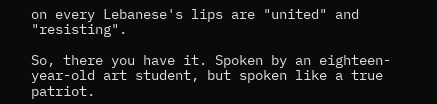on every Lebanese's lips are "united" and "resisting".

So, there you have it. Spoken by an eighteen-year-old art student, but spoken like a true patriot.